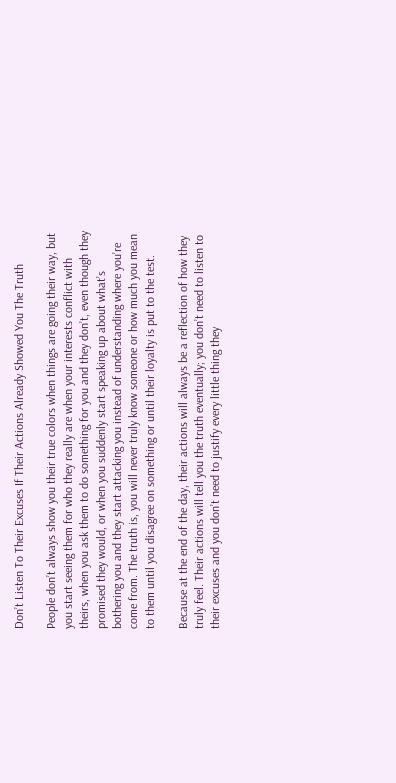Don’t Listen To Their Excuses If Their Actions Already Showed You The Truth

People don’t always show you their true colors when things are going their way, but you start seeing them for who they really are when your interests conflict with theirs, when you ask them to do something for you and they don’t, even though they promised they would, or when you suddenly start speaking up about what’s bothering you and they start attacking you instead of understanding where you’re come from. The truth is, you will never truly know someone or how much you mean to them until you disagree on something or until their loyalty is put to the test.

Because at the end of the day, their actions will always be a reflection of how they truly feel. Their actions will tell you the truth eventually; you don’t need to listen to their excuses and you don’t need to justify every little thing they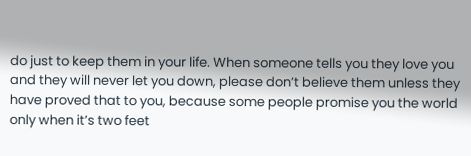do just to keep them in your life. When someone tells you they love you and they will never let you down, please don’t believe them unless they have proved that to you, because some people promise you the world only when it’s two feet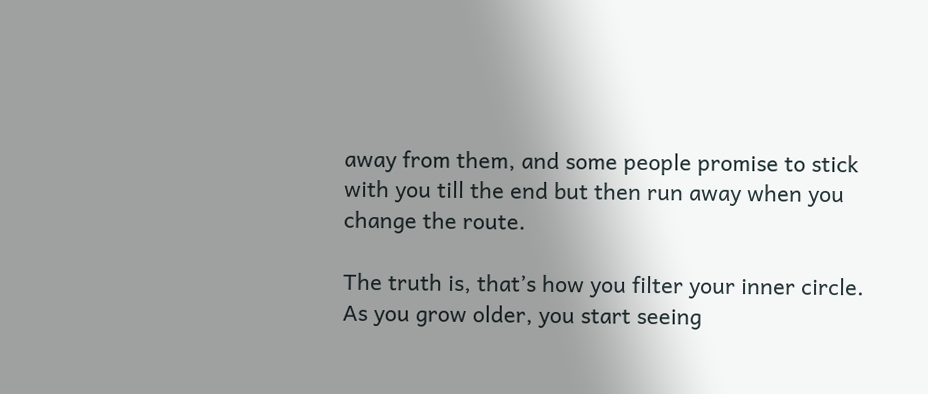away from them, and some people promise to stick with you till the end but then run away when you change the route.

The truth is, that’s how you filter your inner circle. As you grow older, you start seeing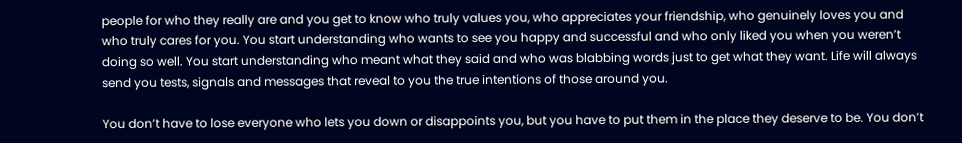people for who they really are and you get to know who truly values you, who appreciates your friendship, who genuinely loves you and who truly cares for you. You start understanding who wants to see you happy and successful and who only liked you when you weren’t doing so well. You start understanding who meant what they said and who was blabbing words just to get what they want. Life will always send you tests, signals and messages that reveal to you the true intentions of those around you.

You don’t have to lose everyone who lets you down or disappoints you, but you have to put them in the place they deserve to be. You don’t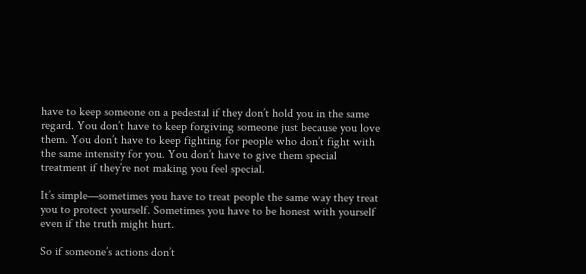have to keep someone on a pedestal if they don’t hold you in the same regard. You don’t have to keep forgiving someone just because you love them. You don’t have to keep fighting for people who don’t fight with the same intensity for you. You don’t have to give them special treatment if they’re not making you feel special.

It’s simple—sometimes you have to treat people the same way they treat you to protect yourself. Sometimes you have to be honest with yourself even if the truth might hurt.

So if someone’s actions don’t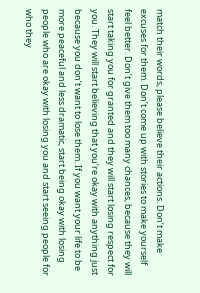match their words, please believe their actions. Don’t make excuses for them. Don’t come up with stories to make yourself feel better. Don’t give them too many chances, because they will start taking you for granted and they will start losing respect for you. They will start believing that you’re okay with anything just because you don’t want to lose them. If you want your life to be more peaceful and less dramatic, start being okay with losing people who are okay with losing you and start seeing people for who they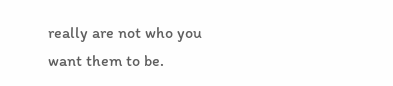really are not who you want them to be.